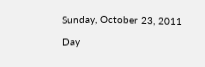Sunday, October 23, 2011

Day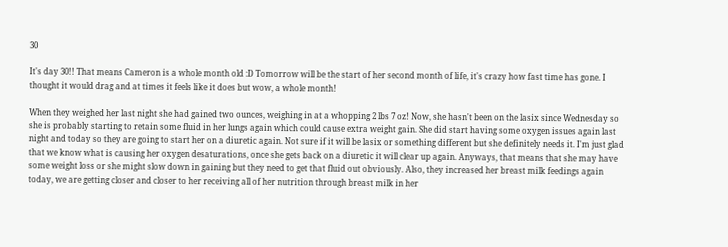30

It's day 30!! That means Cameron is a whole month old :D Tomorrow will be the start of her second month of life, it's crazy how fast time has gone. I thought it would drag and at times it feels like it does but wow, a whole month!

When they weighed her last night she had gained two ounces, weighing in at a whopping 2 lbs 7 oz! Now, she hasn't been on the lasix since Wednesday so she is probably starting to retain some fluid in her lungs again which could cause extra weight gain. She did start having some oxygen issues again last night and today so they are going to start her on a diuretic again. Not sure if it will be lasix or something different but she definitely needs it. I'm just glad that we know what is causing her oxygen desaturations, once she gets back on a diuretic it will clear up again. Anyways, that means that she may have some weight loss or she might slow down in gaining but they need to get that fluid out obviously. Also, they increased her breast milk feedings again today, we are getting closer and closer to her receiving all of her nutrition through breast milk in her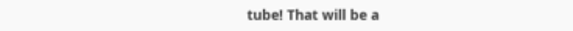tube! That will be a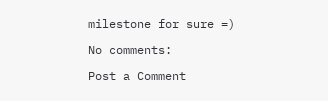milestone for sure =)

No comments:

Post a Comment